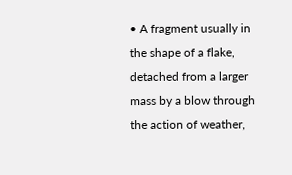• A fragment usually in the shape of a flake, detached from a larger mass by a blow through the action of weather,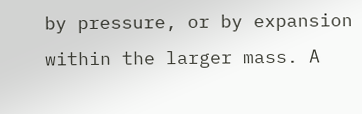by pressure, or by expansion within the larger mass. A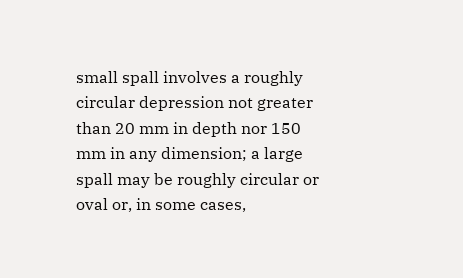small spall involves a roughly circular depression not greater than 20 mm in depth nor 150 mm in any dimension; a large spall may be roughly circular or oval or, in some cases,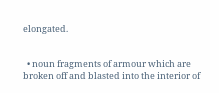elongated.


  • noun fragments of armour which are broken off and blasted into the interior of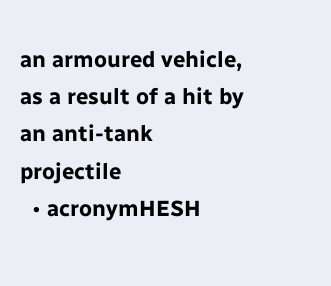an armoured vehicle, as a result of a hit by an anti-tank projectile
  • acronymHESH